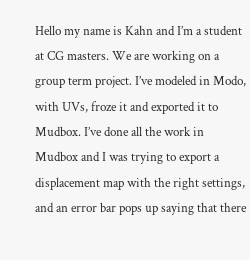Hello my name is Kahn and I’m a student at CG masters. We are working on a group term project. I’ve modeled in Modo, with UVs, froze it and exported it to Mudbox. I’ve done all the work in Mudbox and I was trying to export a displacement map with the right settings, and an error bar pops up saying that there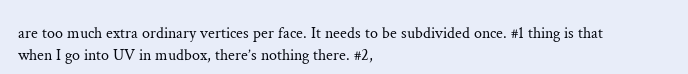are too much extra ordinary vertices per face. It needs to be subdivided once. #1 thing is that when I go into UV in mudbox, there’s nothing there. #2,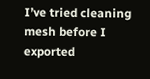I’ve tried cleaning mesh before I exported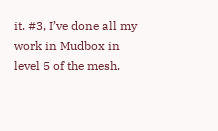it. #3, I’ve done all my work in Mudbox in level 5 of the mesh.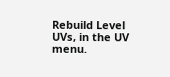Rebuild Level UVs, in the UV menu.